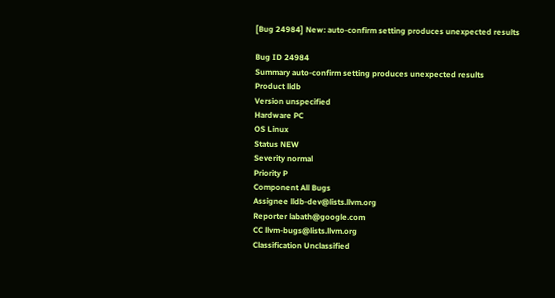[Bug 24984] New: auto-confirm setting produces unexpected results

Bug ID 24984
Summary auto-confirm setting produces unexpected results
Product lldb
Version unspecified
Hardware PC
OS Linux
Status NEW
Severity normal
Priority P
Component All Bugs
Assignee lldb-dev@lists.llvm.org
Reporter labath@google.com
CC llvm-bugs@lists.llvm.org
Classification Unclassified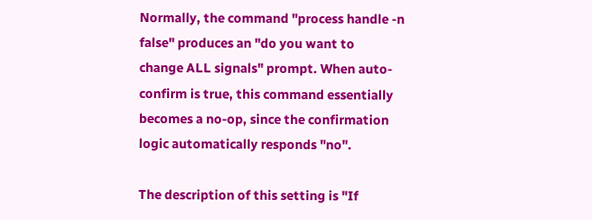Normally, the command "process handle -n false" produces an "do you want to
change ALL signals" prompt. When auto-confirm is true, this command essentially
becomes a no-op, since the confirmation logic automatically responds "no".

The description of this setting is "If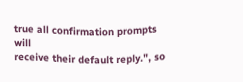true all confirmation prompts will
receive their default reply.", so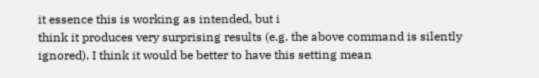it essence this is working as intended, but i
think it produces very surprising results (e.g. the above command is silently
ignored). I think it would be better to have this setting mean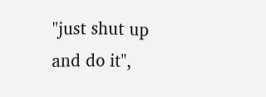"just shut up
and do it",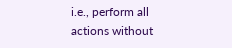i.e., perform all actions without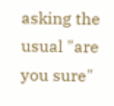asking the usual "are you sure"